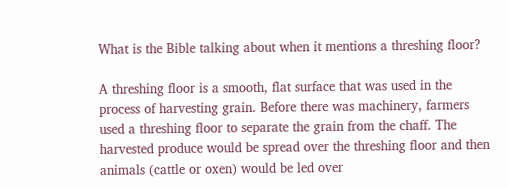What is the Bible talking about when it mentions a threshing floor?

A threshing floor is a smooth, flat surface that was used in the process of harvesting grain. Before there was machinery, farmers used a threshing floor to separate the grain from the chaff. The harvested produce would be spread over the threshing floor and then animals (cattle or oxen) would be led over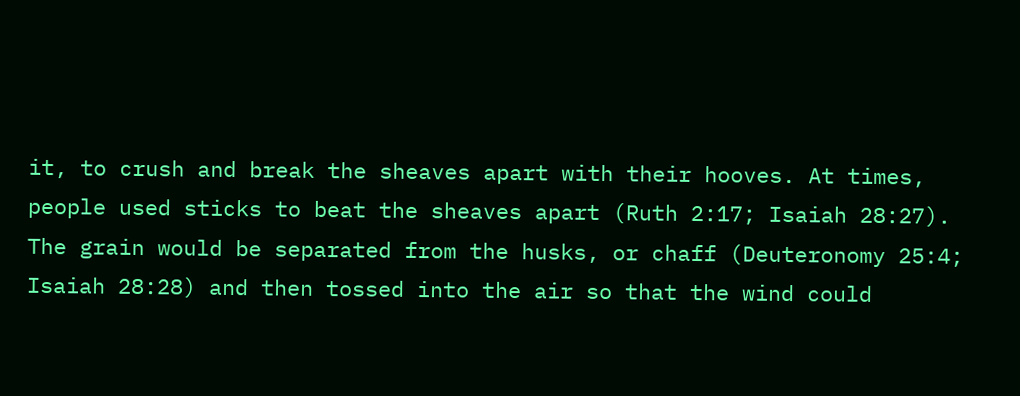it, to crush and break the sheaves apart with their hooves. At times, people used sticks to beat the sheaves apart (Ruth 2:17; Isaiah 28:27). The grain would be separated from the husks, or chaff (Deuteronomy 25:4; Isaiah 28:28) and then tossed into the air so that the wind could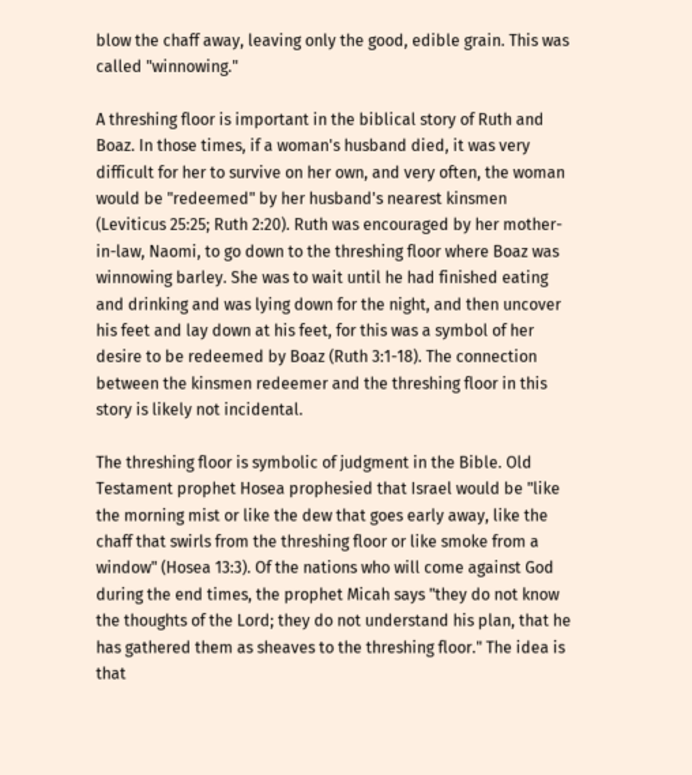blow the chaff away, leaving only the good, edible grain. This was called "winnowing."

A threshing floor is important in the biblical story of Ruth and Boaz. In those times, if a woman's husband died, it was very difficult for her to survive on her own, and very often, the woman would be "redeemed" by her husband's nearest kinsmen (Leviticus 25:25; Ruth 2:20). Ruth was encouraged by her mother-in-law, Naomi, to go down to the threshing floor where Boaz was winnowing barley. She was to wait until he had finished eating and drinking and was lying down for the night, and then uncover his feet and lay down at his feet, for this was a symbol of her desire to be redeemed by Boaz (Ruth 3:1-18). The connection between the kinsmen redeemer and the threshing floor in this story is likely not incidental.

The threshing floor is symbolic of judgment in the Bible. Old Testament prophet Hosea prophesied that Israel would be "like the morning mist or like the dew that goes early away, like the chaff that swirls from the threshing floor or like smoke from a window" (Hosea 13:3). Of the nations who will come against God during the end times, the prophet Micah says "they do not know the thoughts of the Lord; they do not understand his plan, that he has gathered them as sheaves to the threshing floor." The idea is that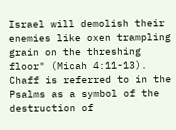Israel will demolish their enemies like oxen trampling grain on the threshing floor" (Micah 4:11-13). Chaff is referred to in the Psalms as a symbol of the destruction of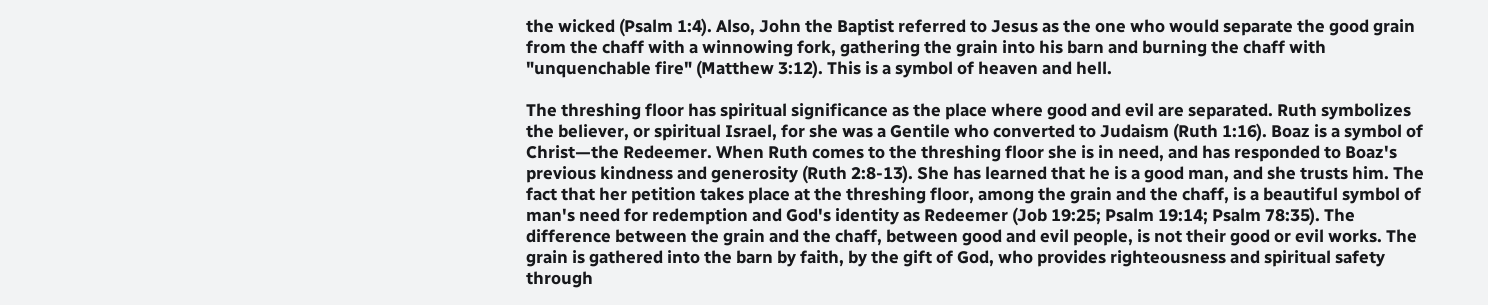the wicked (Psalm 1:4). Also, John the Baptist referred to Jesus as the one who would separate the good grain from the chaff with a winnowing fork, gathering the grain into his barn and burning the chaff with "unquenchable fire" (Matthew 3:12). This is a symbol of heaven and hell.

The threshing floor has spiritual significance as the place where good and evil are separated. Ruth symbolizes the believer, or spiritual Israel, for she was a Gentile who converted to Judaism (Ruth 1:16). Boaz is a symbol of Christ—the Redeemer. When Ruth comes to the threshing floor she is in need, and has responded to Boaz's previous kindness and generosity (Ruth 2:8-13). She has learned that he is a good man, and she trusts him. The fact that her petition takes place at the threshing floor, among the grain and the chaff, is a beautiful symbol of man's need for redemption and God's identity as Redeemer (Job 19:25; Psalm 19:14; Psalm 78:35). The difference between the grain and the chaff, between good and evil people, is not their good or evil works. The grain is gathered into the barn by faith, by the gift of God, who provides righteousness and spiritual safety through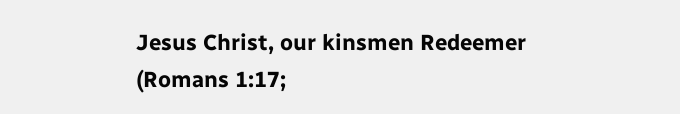Jesus Christ, our kinsmen Redeemer (Romans 1:17;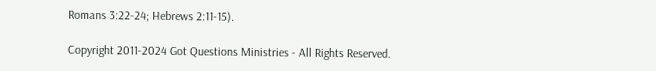Romans 3:22-24; Hebrews 2:11-15).

Copyright 2011-2024 Got Questions Ministries - All Rights Reserved.